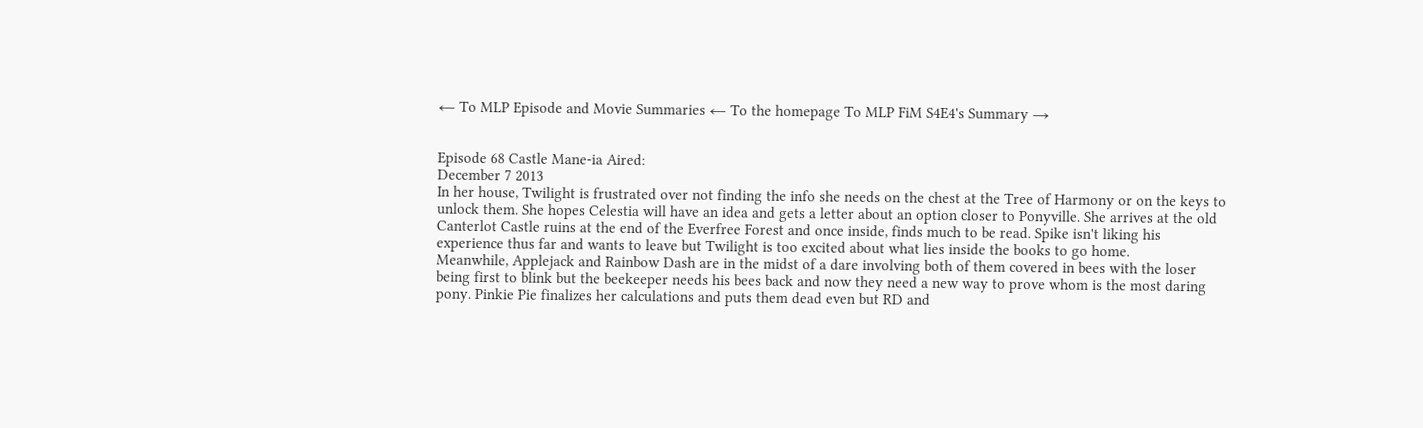← To MLP Episode and Movie Summaries ← To the homepage To MLP FiM S4E4's Summary →


Episode 68 Castle Mane-ia Aired:
December 7 2013
In her house, Twilight is frustrated over not finding the info she needs on the chest at the Tree of Harmony or on the keys to unlock them. She hopes Celestia will have an idea and gets a letter about an option closer to Ponyville. She arrives at the old Canterlot Castle ruins at the end of the Everfree Forest and once inside, finds much to be read. Spike isn't liking his experience thus far and wants to leave but Twilight is too excited about what lies inside the books to go home.
Meanwhile, Applejack and Rainbow Dash are in the midst of a dare involving both of them covered in bees with the loser being first to blink but the beekeeper needs his bees back and now they need a new way to prove whom is the most daring pony. Pinkie Pie finalizes her calculations and puts them dead even but RD and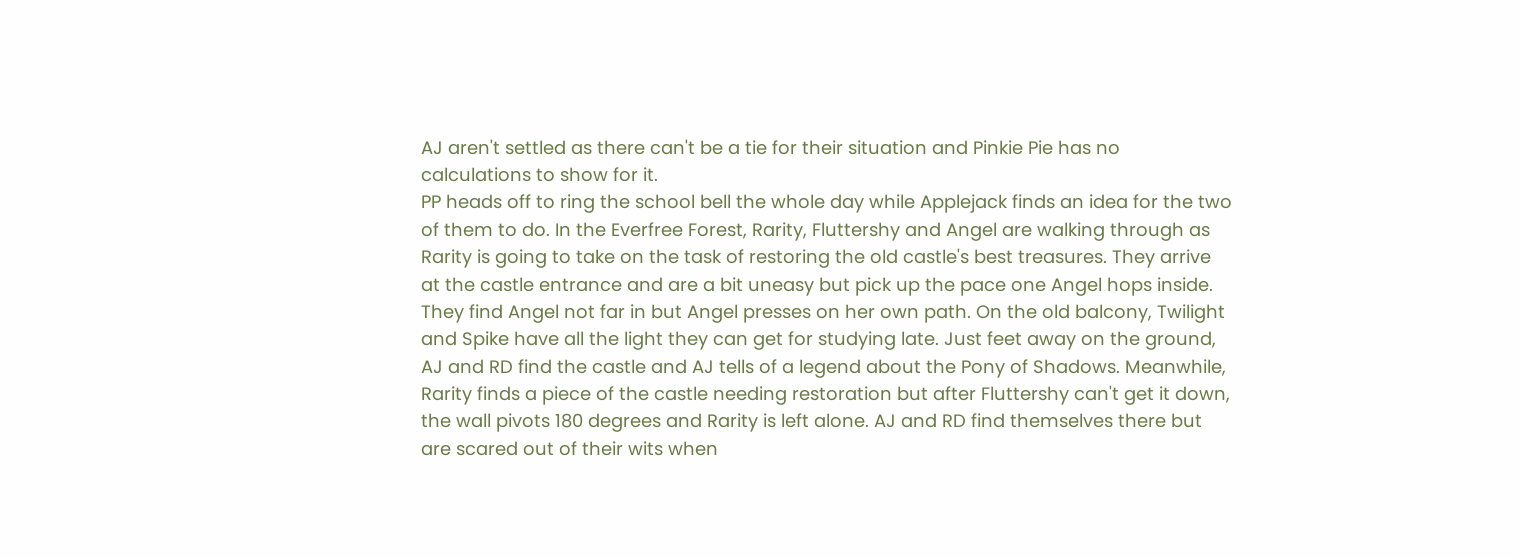AJ aren't settled as there can't be a tie for their situation and Pinkie Pie has no calculations to show for it.
PP heads off to ring the school bell the whole day while Applejack finds an idea for the two of them to do. In the Everfree Forest, Rarity, Fluttershy and Angel are walking through as Rarity is going to take on the task of restoring the old castle's best treasures. They arrive at the castle entrance and are a bit uneasy but pick up the pace one Angel hops inside.
They find Angel not far in but Angel presses on her own path. On the old balcony, Twilight and Spike have all the light they can get for studying late. Just feet away on the ground, AJ and RD find the castle and AJ tells of a legend about the Pony of Shadows. Meanwhile, Rarity finds a piece of the castle needing restoration but after Fluttershy can't get it down, the wall pivots 180 degrees and Rarity is left alone. AJ and RD find themselves there but are scared out of their wits when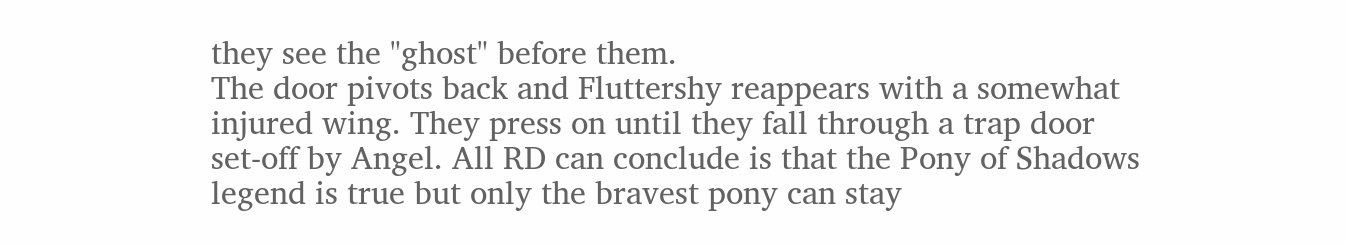they see the "ghost" before them.
The door pivots back and Fluttershy reappears with a somewhat injured wing. They press on until they fall through a trap door set-off by Angel. All RD can conclude is that the Pony of Shadows legend is true but only the bravest pony can stay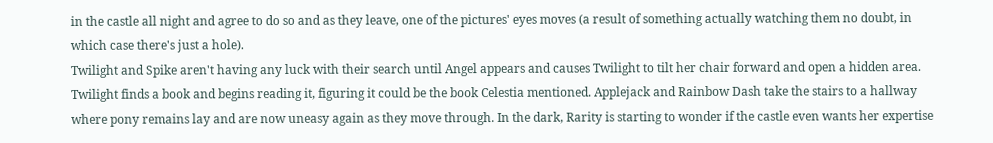in the castle all night and agree to do so and as they leave, one of the pictures' eyes moves (a result of something actually watching them no doubt, in which case there's just a hole).
Twilight and Spike aren't having any luck with their search until Angel appears and causes Twilight to tilt her chair forward and open a hidden area. Twilight finds a book and begins reading it, figuring it could be the book Celestia mentioned. Applejack and Rainbow Dash take the stairs to a hallway where pony remains lay and are now uneasy again as they move through. In the dark, Rarity is starting to wonder if the castle even wants her expertise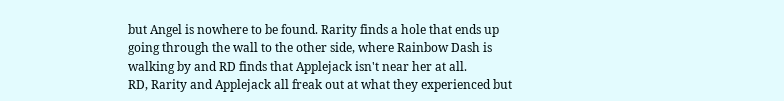but Angel is nowhere to be found. Rarity finds a hole that ends up going through the wall to the other side, where Rainbow Dash is walking by and RD finds that Applejack isn't near her at all.
RD, Rarity and Applejack all freak out at what they experienced but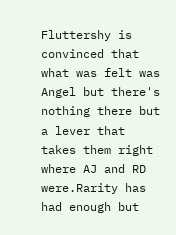Fluttershy is convinced that what was felt was Angel but there's nothing there but a lever that takes them right where AJ and RD were.Rarity has had enough but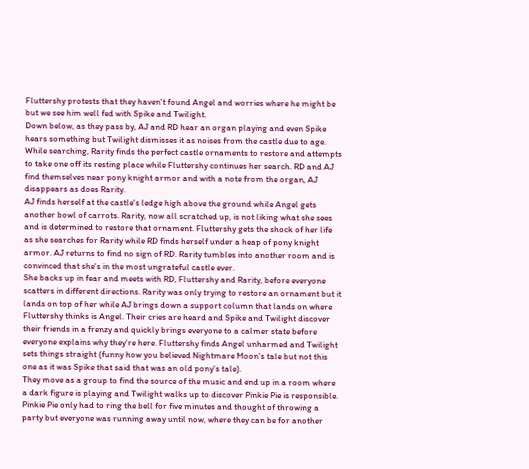Fluttershy protests that they haven't found Angel and worries where he might be but we see him well fed with Spike and Twilight.
Down below, as they pass by, AJ and RD hear an organ playing and even Spike hears something but Twilight dismisses it as noises from the castle due to age. While searching, Rarity finds the perfect castle ornaments to restore and attempts to take one off its resting place while Fluttershy continues her search. RD and AJ find themselves near pony knight armor and with a note from the organ, AJ disappears as does Rarity.
AJ finds herself at the castle's ledge high above the ground while Angel gets another bowl of carrots. Rarity, now all scratched up, is not liking what she sees and is determined to restore that ornament. Fluttershy gets the shock of her life as she searches for Rarity while RD finds herself under a heap of pony knight armor. AJ returns to find no sign of RD. Rarity tumbles into another room and is convinced that she's in the most ungrateful castle ever.
She backs up in fear and meets with RD, Fluttershy and Rarity, before everyone scatters in different directions. Rarity was only trying to restore an ornament but it lands on top of her while AJ brings down a support column that lands on where Fluttershy thinks is Angel. Their cries are heard and Spike and Twilight discover their friends in a frenzy and quickly brings everyone to a calmer state before everyone explains why they're here. Fluttershy finds Angel unharmed and Twilight sets things straight (funny how you believed Nightmare Moon's tale but not this one as it was Spike that said that was an old pony's tale).
They move as a group to find the source of the music and end up in a room where a dark figure is playing and Twilight walks up to discover Pinkie Pie is responsible. Pinkie Pie only had to ring the bell for five minutes and thought of throwing a party but everyone was running away until now, where they can be for another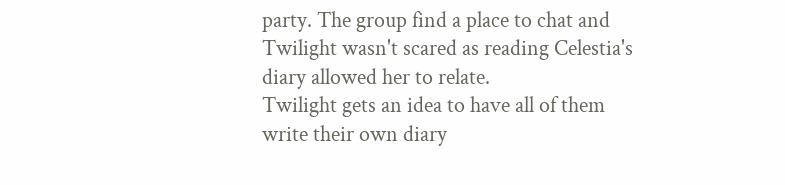party. The group find a place to chat and Twilight wasn't scared as reading Celestia's diary allowed her to relate.
Twilight gets an idea to have all of them write their own diary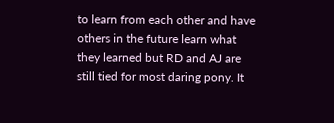to learn from each other and have others in the future learn what they learned but RD and AJ are still tied for most daring pony. It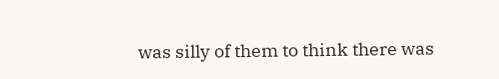was silly of them to think there was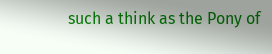such a think as the Pony of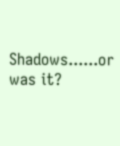Shadows......or was it?